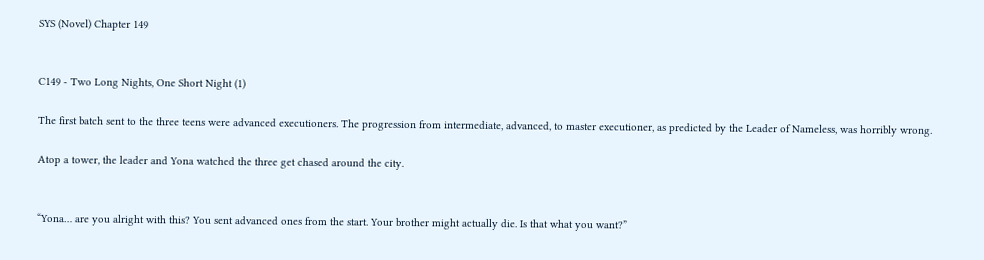SYS (Novel) Chapter 149


C149 - Two Long Nights, One Short Night (1)

The first batch sent to the three teens were advanced executioners. The progression from intermediate, advanced, to master executioner, as predicted by the Leader of Nameless, was horribly wrong.

Atop a tower, the leader and Yona watched the three get chased around the city.


“Yona… are you alright with this? You sent advanced ones from the start. Your brother might actually die. Is that what you want?”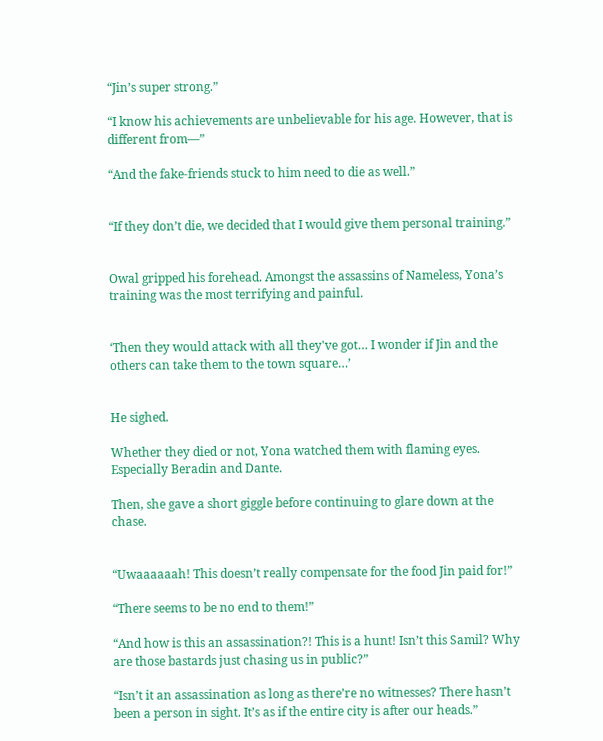“Jin’s super strong.”

“I know his achievements are unbelievable for his age. However, that is different from—”

“And the fake-friends stuck to him need to die as well.”


“If they don’t die, we decided that I would give them personal training.”


Owal gripped his forehead. Amongst the assassins of Nameless, Yona’s training was the most terrifying and painful.


‘Then they would attack with all they've got… I wonder if Jin and the others can take them to the town square…’


He sighed.

Whether they died or not, Yona watched them with flaming eyes. Especially Beradin and Dante.

Then, she gave a short giggle before continuing to glare down at the chase.


“Uwaaaaaah! This doesn’t really compensate for the food Jin paid for!”

“There seems to be no end to them!”

“And how is this an assassination?! This is a hunt! Isn’t this Samil? Why are those bastards just chasing us in public?”

“Isn’t it an assassination as long as there’re no witnesses? There hasn’t been a person in sight. It’s as if the entire city is after our heads.”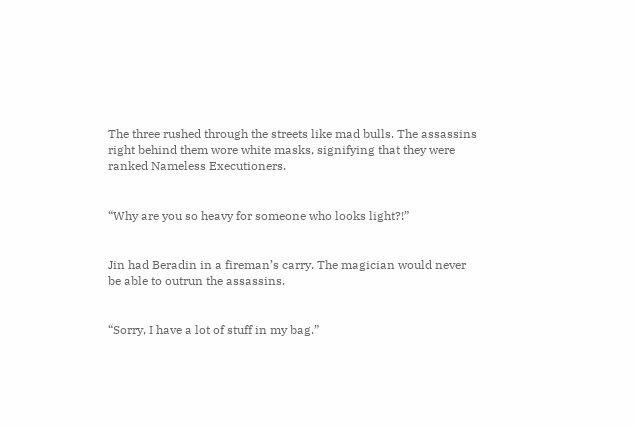The three rushed through the streets like mad bulls. The assassins right behind them wore white masks, signifying that they were ranked Nameless Executioners.


“Why are you so heavy for someone who looks light?!”


Jin had Beradin in a fireman’s carry. The magician would never be able to outrun the assassins.


“Sorry, I have a lot of stuff in my bag.”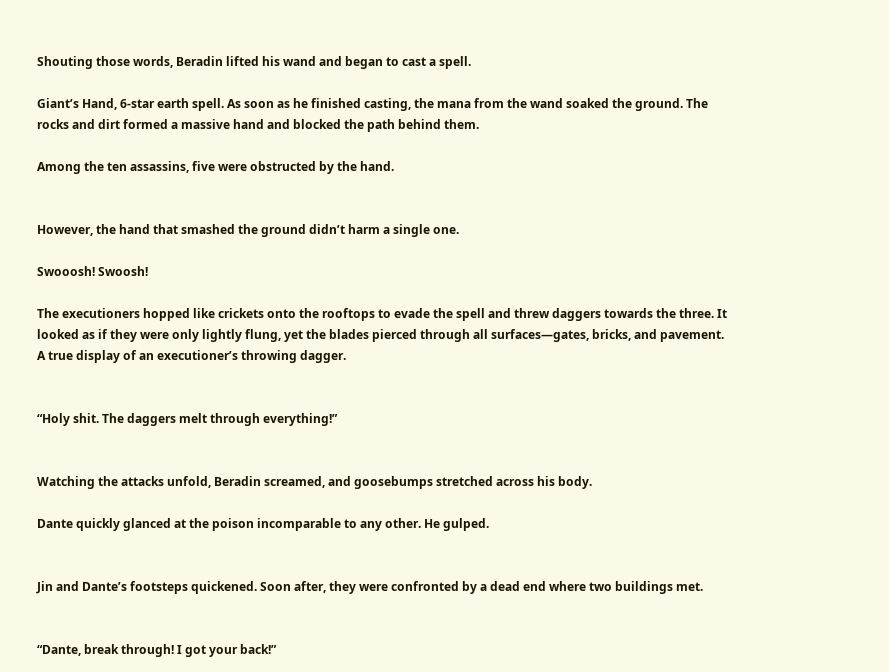Shouting those words, Beradin lifted his wand and began to cast a spell.

Giant’s Hand, 6-star earth spell. As soon as he finished casting, the mana from the wand soaked the ground. The rocks and dirt formed a massive hand and blocked the path behind them.

Among the ten assassins, five were obstructed by the hand.


However, the hand that smashed the ground didn’t harm a single one.

Swooosh! Swoosh!

The executioners hopped like crickets onto the rooftops to evade the spell and threw daggers towards the three. It looked as if they were only lightly flung, yet the blades pierced through all surfaces—gates, bricks, and pavement. A true display of an executioner’s throwing dagger.


“Holy shit. The daggers melt through everything!”


Watching the attacks unfold, Beradin screamed, and goosebumps stretched across his body.

Dante quickly glanced at the poison incomparable to any other. He gulped.


Jin and Dante’s footsteps quickened. Soon after, they were confronted by a dead end where two buildings met.


“Dante, break through! I got your back!”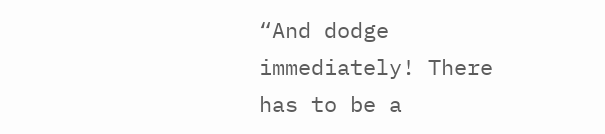“And dodge immediately! There has to be a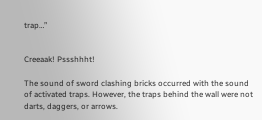trap…”


Creeaak! Pssshhht!

The sound of sword clashing bricks occurred with the sound of activated traps. However, the traps behind the wall were not darts, daggers, or arrows.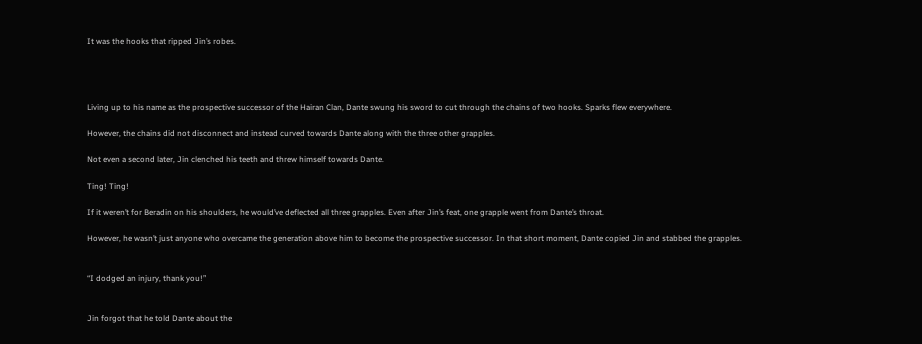It was the hooks that ripped Jin’s robes.




Living up to his name as the prospective successor of the Hairan Clan, Dante swung his sword to cut through the chains of two hooks. Sparks flew everywhere.

However, the chains did not disconnect and instead curved towards Dante along with the three other grapples.

Not even a second later, Jin clenched his teeth and threw himself towards Dante.

Ting! Ting!

If it weren’t for Beradin on his shoulders, he would’ve deflected all three grapples. Even after Jin’s feat, one grapple went from Dante’s throat.

However, he wasn’t just anyone who overcame the generation above him to become the prospective successor. In that short moment, Dante copied Jin and stabbed the grapples.


“I dodged an injury, thank you!”


Jin forgot that he told Dante about the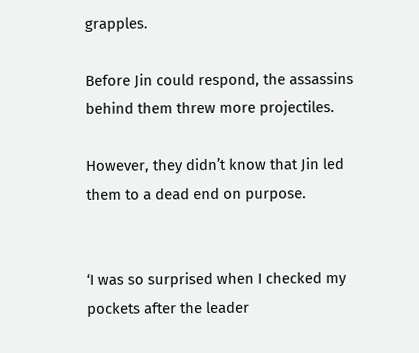grapples.

Before Jin could respond, the assassins behind them threw more projectiles.

However, they didn’t know that Jin led them to a dead end on purpose.


‘I was so surprised when I checked my pockets after the leader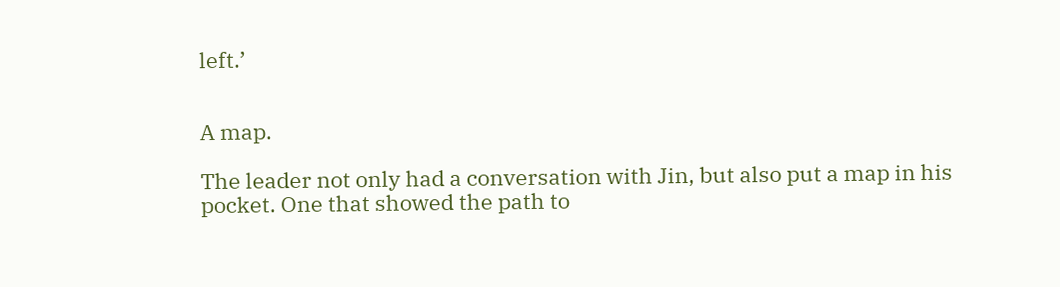left.’


A map.

The leader not only had a conversation with Jin, but also put a map in his pocket. One that showed the path to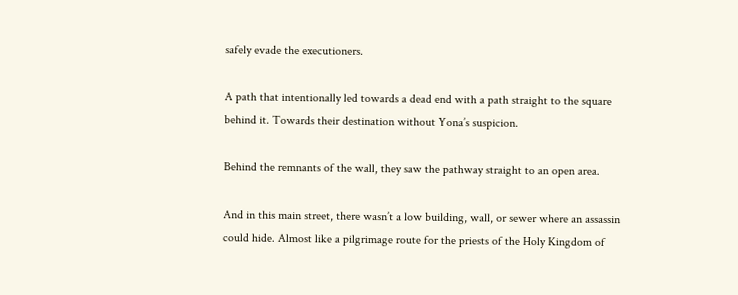safely evade the executioners.

A path that intentionally led towards a dead end with a path straight to the square behind it. Towards their destination without Yona’s suspicion.

Behind the remnants of the wall, they saw the pathway straight to an open area.

And in this main street, there wasn’t a low building, wall, or sewer where an assassin could hide. Almost like a pilgrimage route for the priests of the Holy Kingdom of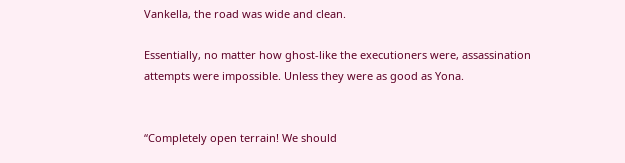Vankella, the road was wide and clean.

Essentially, no matter how ghost-like the executioners were, assassination attempts were impossible. Unless they were as good as Yona.


“Completely open terrain! We should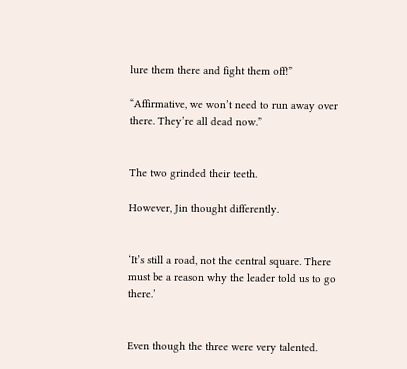lure them there and fight them off!”

“Affirmative, we won’t need to run away over there. They’re all dead now.”


The two grinded their teeth.

However, Jin thought differently.


‘It’s still a road, not the central square. There must be a reason why the leader told us to go there.’


Even though the three were very talented.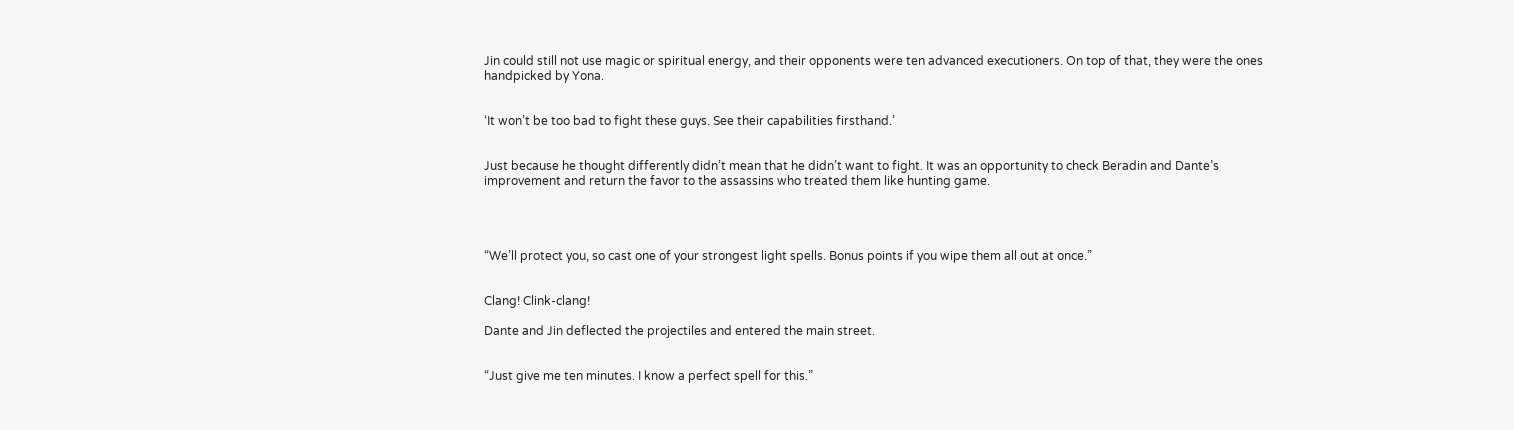Jin could still not use magic or spiritual energy, and their opponents were ten advanced executioners. On top of that, they were the ones handpicked by Yona.


‘It won’t be too bad to fight these guys. See their capabilities firsthand.’


Just because he thought differently didn’t mean that he didn’t want to fight. It was an opportunity to check Beradin and Dante’s improvement and return the favor to the assassins who treated them like hunting game.




“We’ll protect you, so cast one of your strongest light spells. Bonus points if you wipe them all out at once.”


Clang! Clink-clang!

Dante and Jin deflected the projectiles and entered the main street.


“Just give me ten minutes. I know a perfect spell for this.”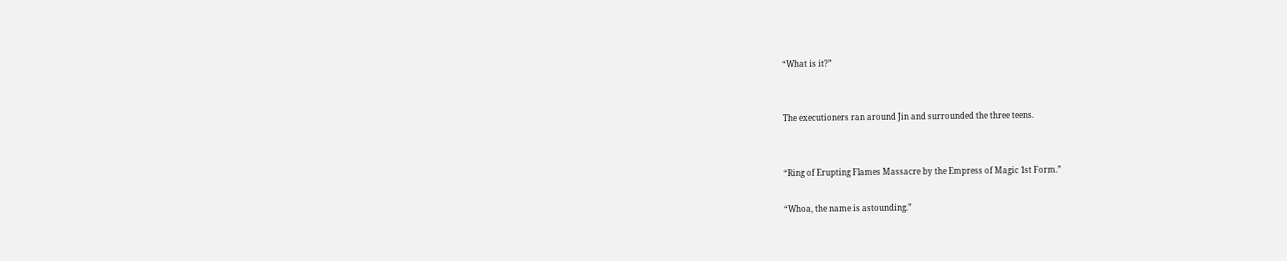“What is it?”


The executioners ran around Jin and surrounded the three teens.


“Ring of Erupting Flames Massacre by the Empress of Magic 1st Form.”

“Whoa, the name is astounding.”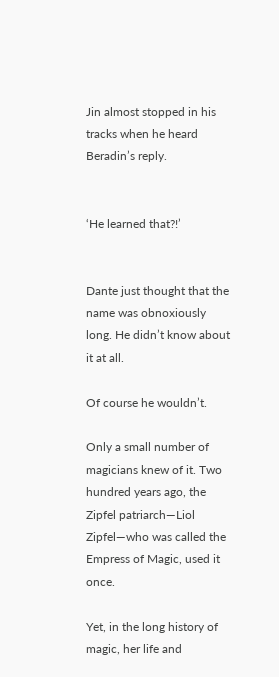Jin almost stopped in his tracks when he heard Beradin’s reply.


‘He learned that?!’


Dante just thought that the name was obnoxiously long. He didn’t know about it at all.

Of course he wouldn’t.

Only a small number of magicians knew of it. Two hundred years ago, the Zipfel patriarch—Liol Zipfel—who was called the Empress of Magic, used it once.

Yet, in the long history of magic, her life and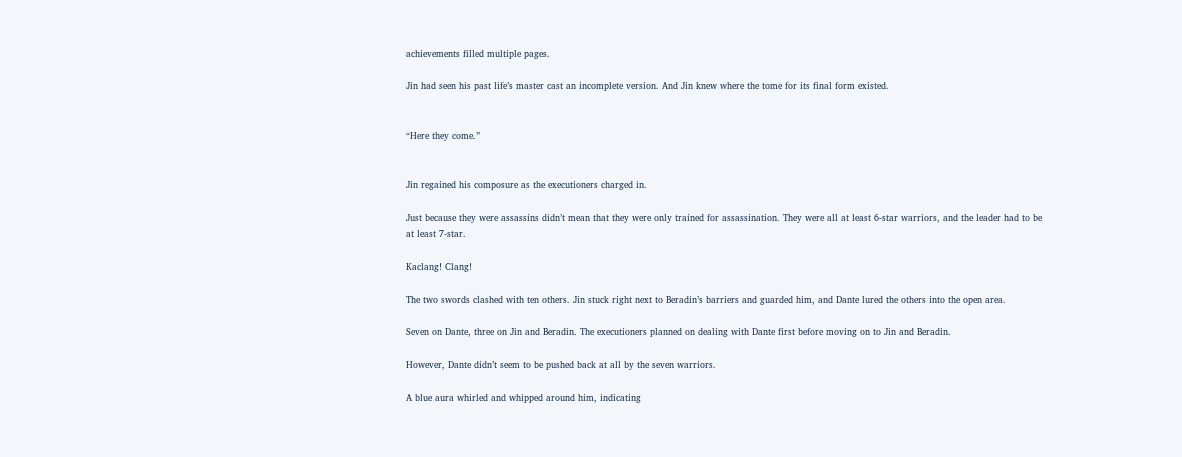achievements filled multiple pages.

Jin had seen his past life’s master cast an incomplete version. And Jin knew where the tome for its final form existed.


“Here they come.”


Jin regained his composure as the executioners charged in.

Just because they were assassins didn’t mean that they were only trained for assassination. They were all at least 6-star warriors, and the leader had to be at least 7-star.

Kaclang! Clang!

The two swords clashed with ten others. Jin stuck right next to Beradin’s barriers and guarded him, and Dante lured the others into the open area.

Seven on Dante, three on Jin and Beradin. The executioners planned on dealing with Dante first before moving on to Jin and Beradin.

However, Dante didn’t seem to be pushed back at all by the seven warriors.

A blue aura whirled and whipped around him, indicating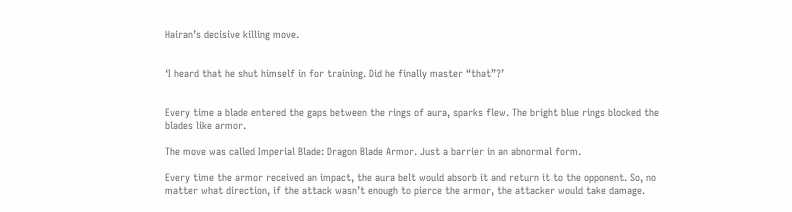Hairan’s decisive killing move.


‘I heard that he shut himself in for training. Did he finally master “that”?’


Every time a blade entered the gaps between the rings of aura, sparks flew. The bright blue rings blocked the blades like armor.

The move was called Imperial Blade: Dragon Blade Armor. Just a barrier in an abnormal form.

Every time the armor received an impact, the aura belt would absorb it and return it to the opponent. So, no matter what direction, if the attack wasn’t enough to pierce the armor, the attacker would take damage.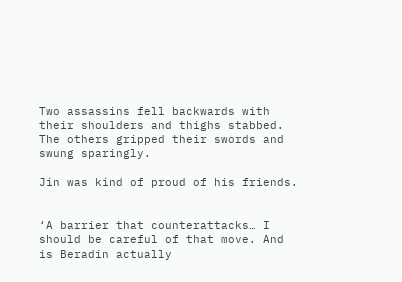Two assassins fell backwards with their shoulders and thighs stabbed. The others gripped their swords and swung sparingly.

Jin was kind of proud of his friends.


‘A barrier that counterattacks… I should be careful of that move. And is Beradin actually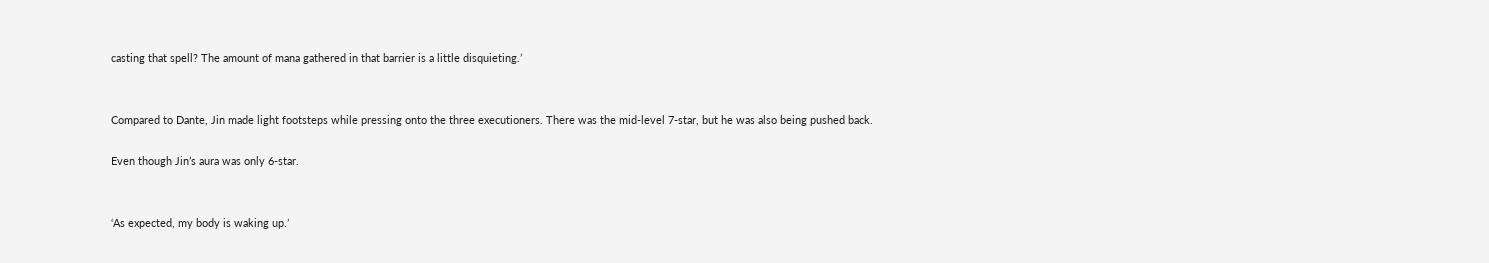casting that spell? The amount of mana gathered in that barrier is a little disquieting.’


Compared to Dante, Jin made light footsteps while pressing onto the three executioners. There was the mid-level 7-star, but he was also being pushed back.

Even though Jin’s aura was only 6-star.


‘As expected, my body is waking up.’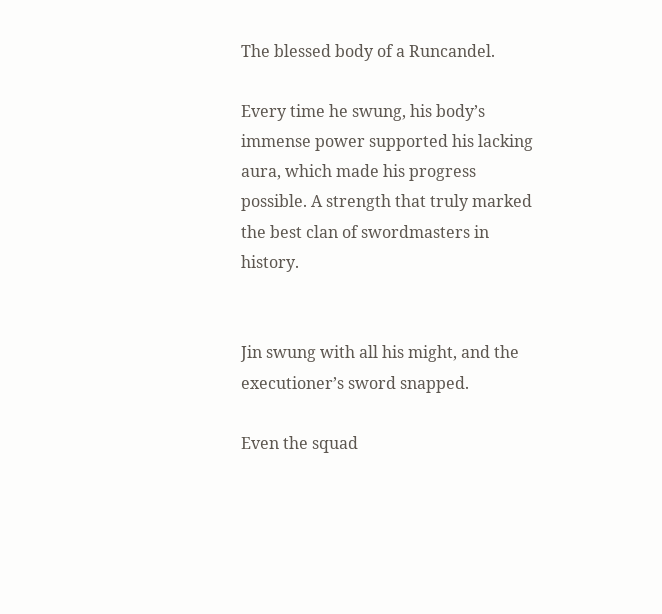The blessed body of a Runcandel.

Every time he swung, his body’s immense power supported his lacking aura, which made his progress possible. A strength that truly marked the best clan of swordmasters in history.


Jin swung with all his might, and the executioner’s sword snapped.

Even the squad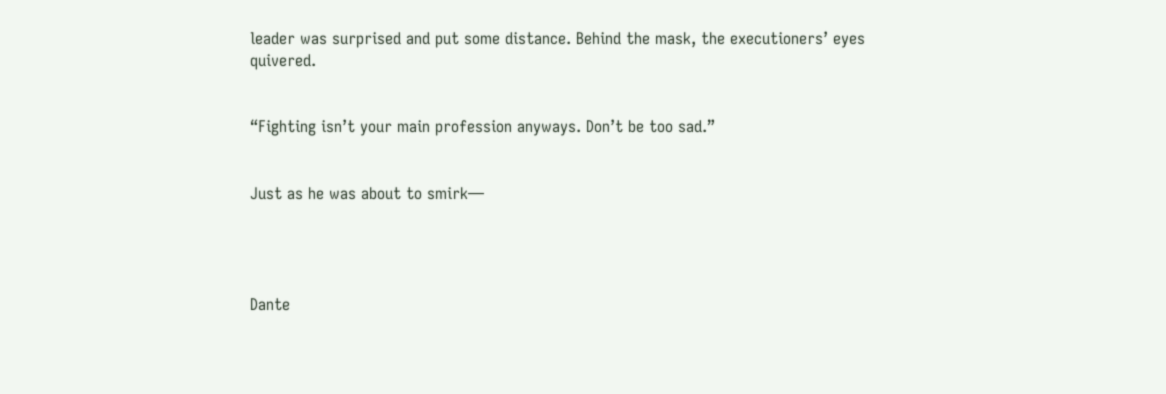leader was surprised and put some distance. Behind the mask, the executioners’ eyes quivered.


“Fighting isn’t your main profession anyways. Don’t be too sad.”


Just as he was about to smirk—




Dante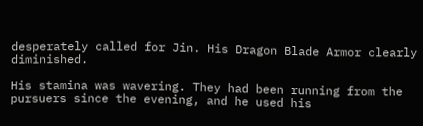desperately called for Jin. His Dragon Blade Armor clearly diminished.

His stamina was wavering. They had been running from the pursuers since the evening, and he used his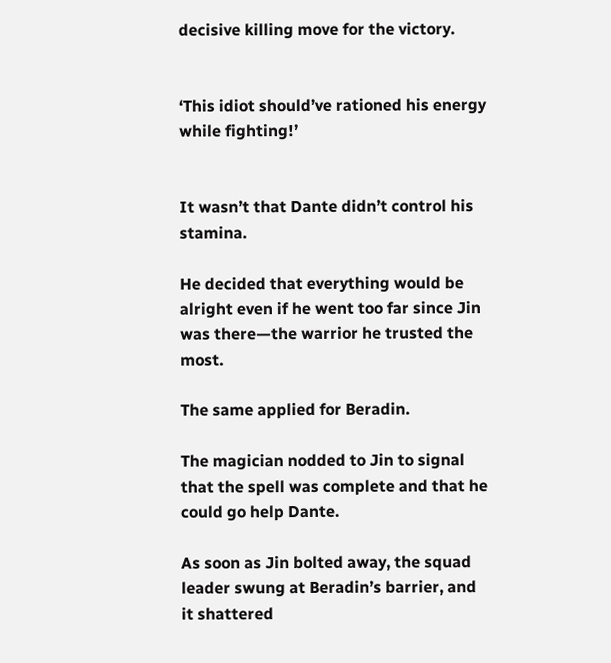decisive killing move for the victory.


‘This idiot should’ve rationed his energy while fighting!’


It wasn’t that Dante didn’t control his stamina.

He decided that everything would be alright even if he went too far since Jin was there—the warrior he trusted the most.

The same applied for Beradin.

The magician nodded to Jin to signal that the spell was complete and that he could go help Dante.

As soon as Jin bolted away, the squad leader swung at Beradin’s barrier, and it shattered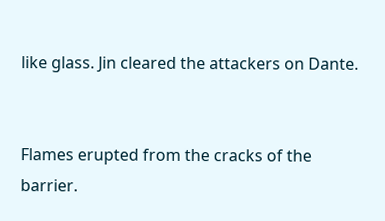like glass. Jin cleared the attackers on Dante.


Flames erupted from the cracks of the barrier.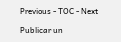Previous - TOC - Next

Publicar un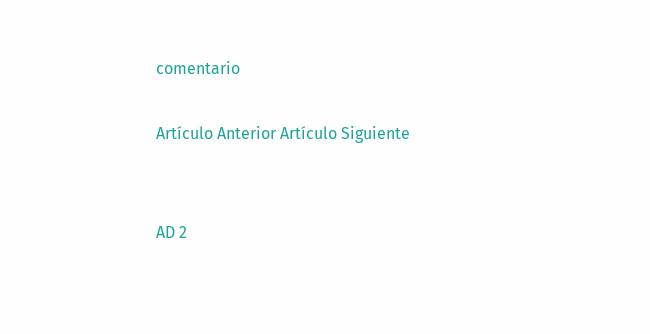comentario

Artículo Anterior Artículo Siguiente


AD 2